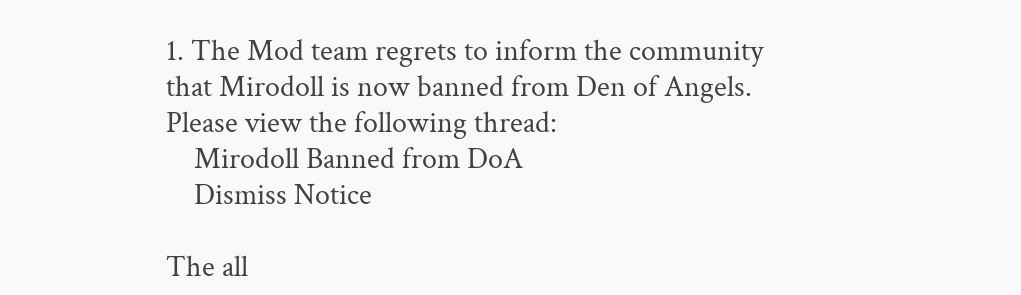1. The Mod team regrets to inform the community that Mirodoll is now banned from Den of Angels. Please view the following thread:
    Mirodoll Banned from DoA
    Dismiss Notice

The all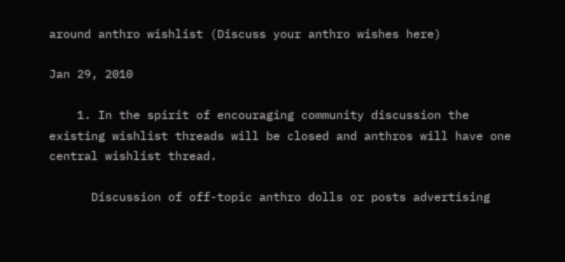around anthro wishlist (Discuss your anthro wishes here)

Jan 29, 2010

    1. In the spirit of encouraging community discussion the existing wishlist threads will be closed and anthros will have one central wishlist thread.

      Discussion of off-topic anthro dolls or posts advertising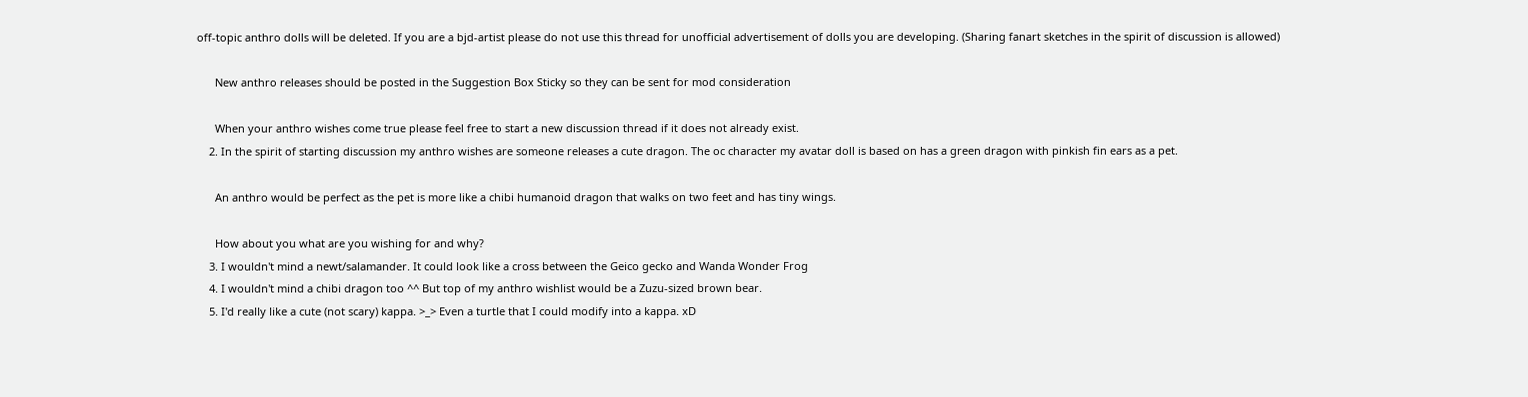off-topic anthro dolls will be deleted. If you are a bjd-artist please do not use this thread for unofficial advertisement of dolls you are developing. (Sharing fanart sketches in the spirit of discussion is allowed)

      New anthro releases should be posted in the Suggestion Box Sticky so they can be sent for mod consideration

      When your anthro wishes come true please feel free to start a new discussion thread if it does not already exist.
    2. In the spirit of starting discussion my anthro wishes are someone releases a cute dragon. The oc character my avatar doll is based on has a green dragon with pinkish fin ears as a pet.

      An anthro would be perfect as the pet is more like a chibi humanoid dragon that walks on two feet and has tiny wings.

      How about you what are you wishing for and why?
    3. I wouldn't mind a newt/salamander. It could look like a cross between the Geico gecko and Wanda Wonder Frog
    4. I wouldn't mind a chibi dragon too ^^ But top of my anthro wishlist would be a Zuzu-sized brown bear.
    5. I'd really like a cute (not scary) kappa. >_> Even a turtle that I could modify into a kappa. xD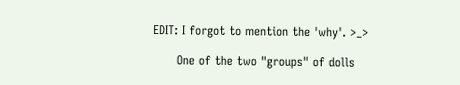EDIT: I forgot to mention the 'why'. >_>

      One of the two "groups" of dolls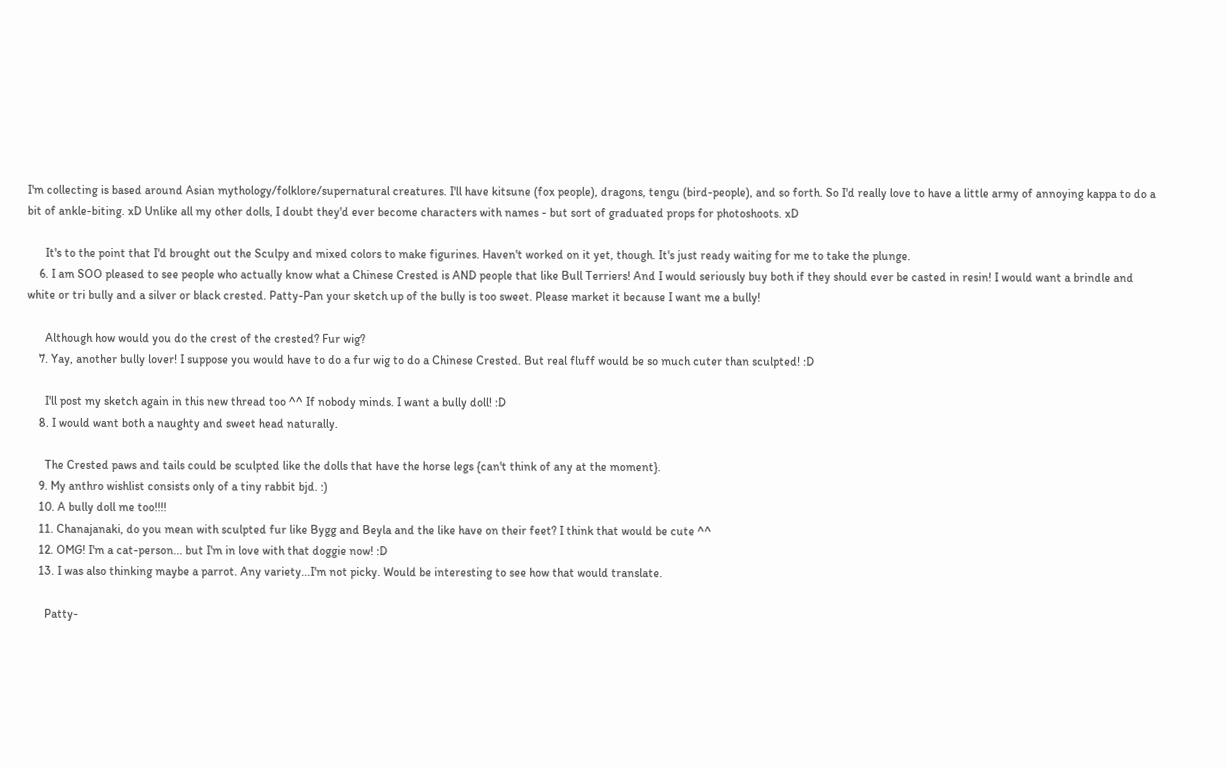I'm collecting is based around Asian mythology/folklore/supernatural creatures. I'll have kitsune (fox people), dragons, tengu (bird-people), and so forth. So I'd really love to have a little army of annoying kappa to do a bit of ankle-biting. xD Unlike all my other dolls, I doubt they'd ever become characters with names - but sort of graduated props for photoshoots. xD

      It's to the point that I'd brought out the Sculpy and mixed colors to make figurines. Haven't worked on it yet, though. It's just ready waiting for me to take the plunge.
    6. I am SOO pleased to see people who actually know what a Chinese Crested is AND people that like Bull Terriers! And I would seriously buy both if they should ever be casted in resin! I would want a brindle and white or tri bully and a silver or black crested. Patty-Pan your sketch up of the bully is too sweet. Please market it because I want me a bully!

      Although how would you do the crest of the crested? Fur wig?
    7. Yay, another bully lover! I suppose you would have to do a fur wig to do a Chinese Crested. But real fluff would be so much cuter than sculpted! :D

      I'll post my sketch again in this new thread too ^^ If nobody minds. I want a bully doll! :D
    8. I would want both a naughty and sweet head naturally.

      The Crested paws and tails could be sculpted like the dolls that have the horse legs {can't think of any at the moment}.
    9. My anthro wishlist consists only of a tiny rabbit bjd. :)
    10. A bully doll me too!!!!
    11. Chanajanaki, do you mean with sculpted fur like Bygg and Beyla and the like have on their feet? I think that would be cute ^^
    12. OMG! I'm a cat-person... but I'm in love with that doggie now! :D
    13. I was also thinking maybe a parrot. Any variety...I'm not picky. Would be interesting to see how that would translate.

      Patty-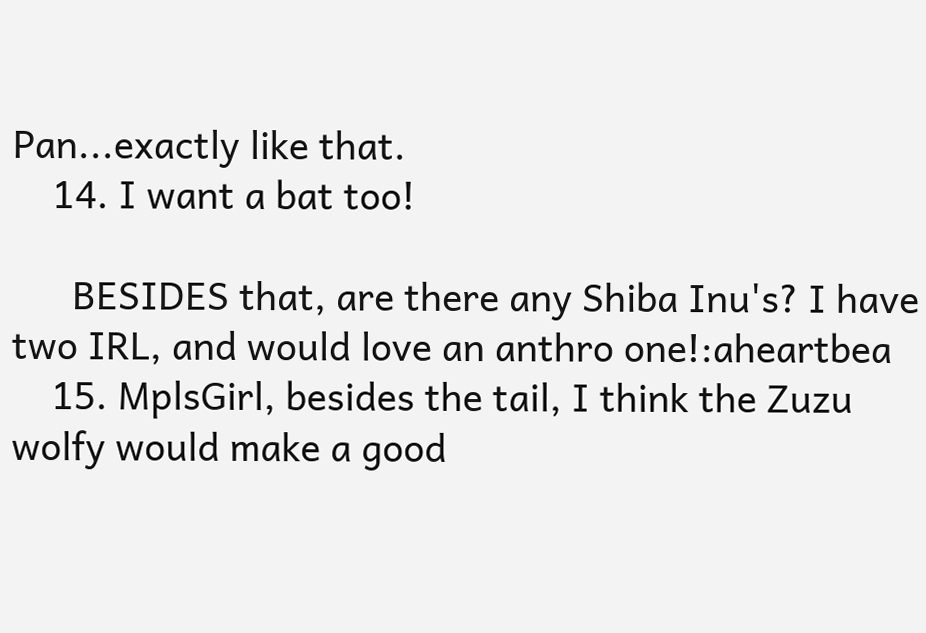Pan...exactly like that.
    14. I want a bat too!

      BESIDES that, are there any Shiba Inu's? I have two IRL, and would love an anthro one!:aheartbea
    15. MplsGirl, besides the tail, I think the Zuzu wolfy would make a good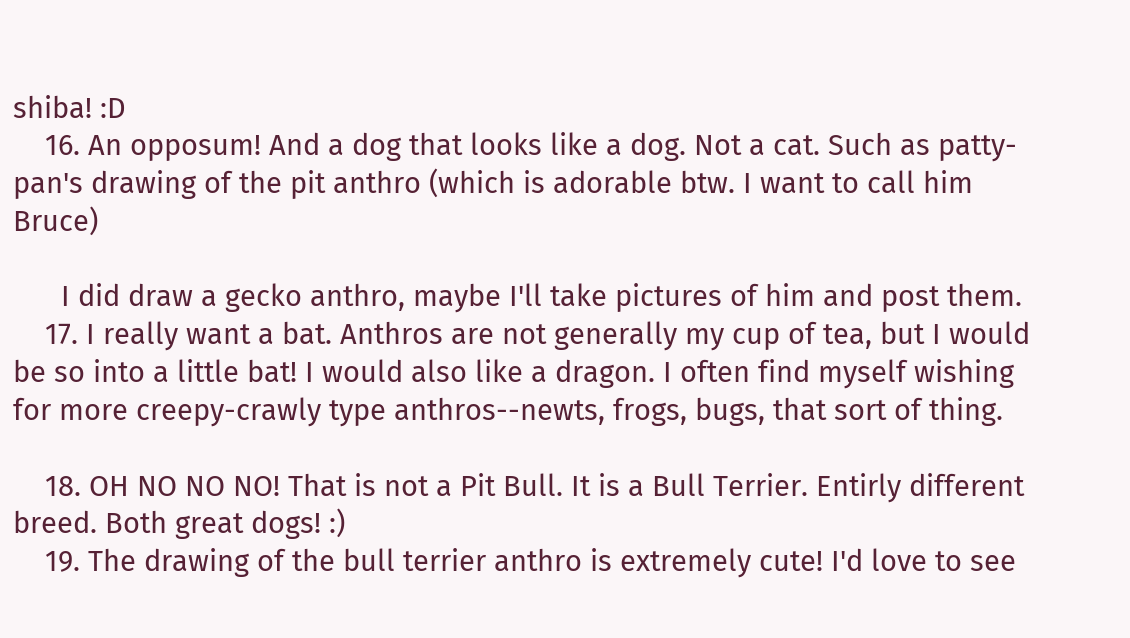shiba! :D
    16. An opposum! And a dog that looks like a dog. Not a cat. Such as patty-pan's drawing of the pit anthro (which is adorable btw. I want to call him Bruce)

      I did draw a gecko anthro, maybe I'll take pictures of him and post them.
    17. I really want a bat. Anthros are not generally my cup of tea, but I would be so into a little bat! I would also like a dragon. I often find myself wishing for more creepy-crawly type anthros--newts, frogs, bugs, that sort of thing.

    18. OH NO NO NO! That is not a Pit Bull. It is a Bull Terrier. Entirly different breed. Both great dogs! :)
    19. The drawing of the bull terrier anthro is extremely cute! I'd love to see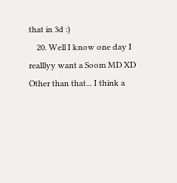that in 3d :)
    20. Well I know one day I realllyy want a Soom MD XD Other than that... I think a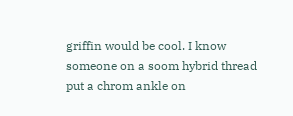griffin would be cool. I know someone on a soom hybrid thread put a chrom ankle on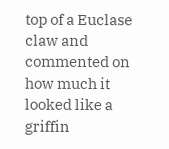top of a Euclase claw and commented on how much it looked like a griffin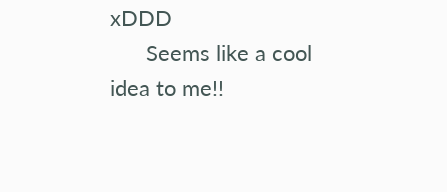xDDD
      Seems like a cool idea to me!!